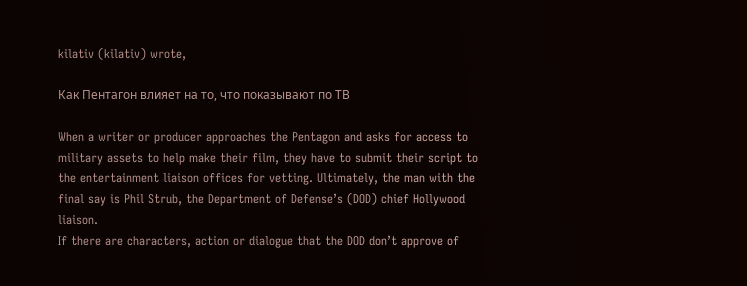kilativ (kilativ) wrote,

Как Пентагон влияет на то, что показывают по ТВ

When a writer or producer approaches the Pentagon and asks for access to military assets to help make their film, they have to submit their script to the entertainment liaison offices for vetting. Ultimately, the man with the final say is Phil Strub, the Department of Defense’s (DOD) chief Hollywood liaison.
If there are characters, action or dialogue that the DOD don’t approve of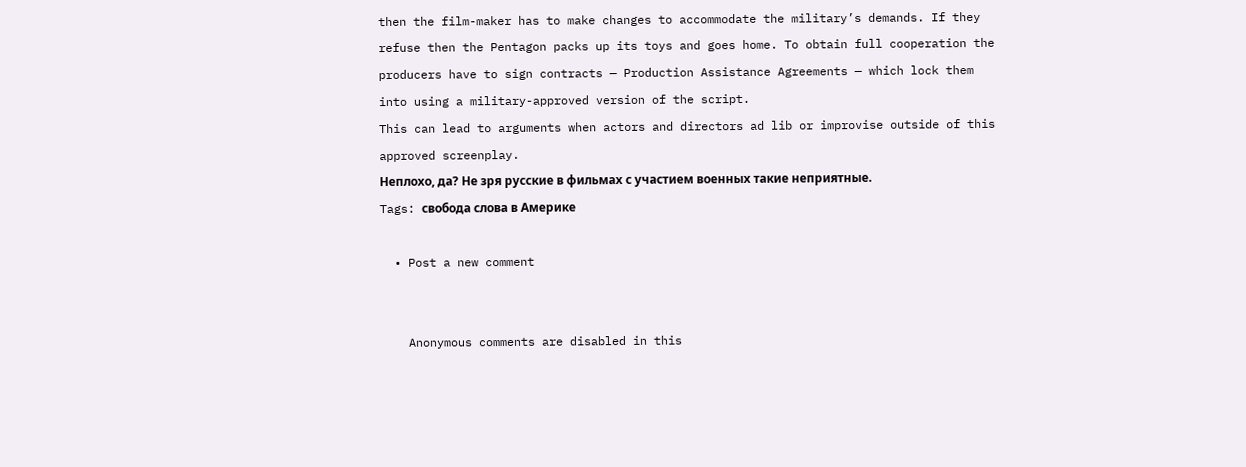then the film-maker has to make changes to accommodate the military’s demands. If they refuse then the Pentagon packs up its toys and goes home. To obtain full cooperation the producers have to sign contracts — Production Assistance Agreements — which lock them into using a military-approved version of the script.
This can lead to arguments when actors and directors ad lib or improvise outside of this approved screenplay.
Неплохо, да? Не зря русские в фильмах с участием военных такие неприятные.
Tags: свобода слова в Америке

  • Post a new comment


    Anonymous comments are disabled in this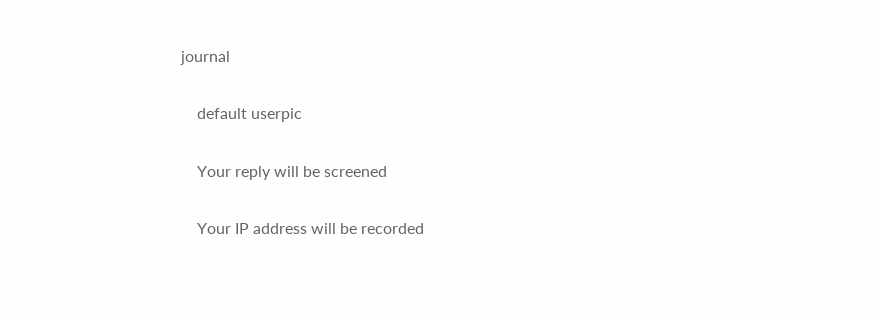journal

    default userpic

    Your reply will be screened

    Your IP address will be recorded